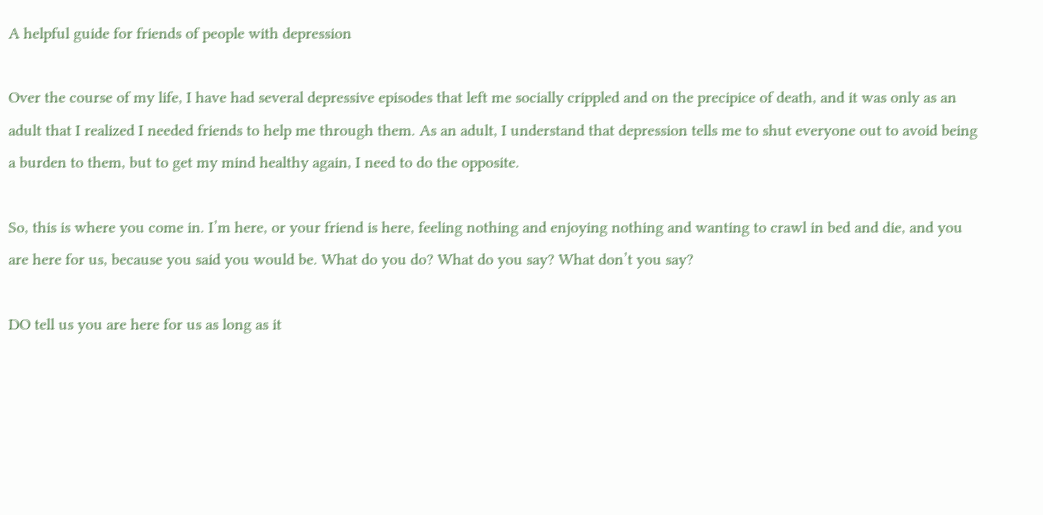A helpful guide for friends of people with depression

Over the course of my life, I have had several depressive episodes that left me socially crippled and on the precipice of death, and it was only as an adult that I realized I needed friends to help me through them. As an adult, I understand that depression tells me to shut everyone out to avoid being a burden to them, but to get my mind healthy again, I need to do the opposite.

So, this is where you come in. I’m here, or your friend is here, feeling nothing and enjoying nothing and wanting to crawl in bed and die, and you are here for us, because you said you would be. What do you do? What do you say? What don’t you say?

DO tell us you are here for us as long as it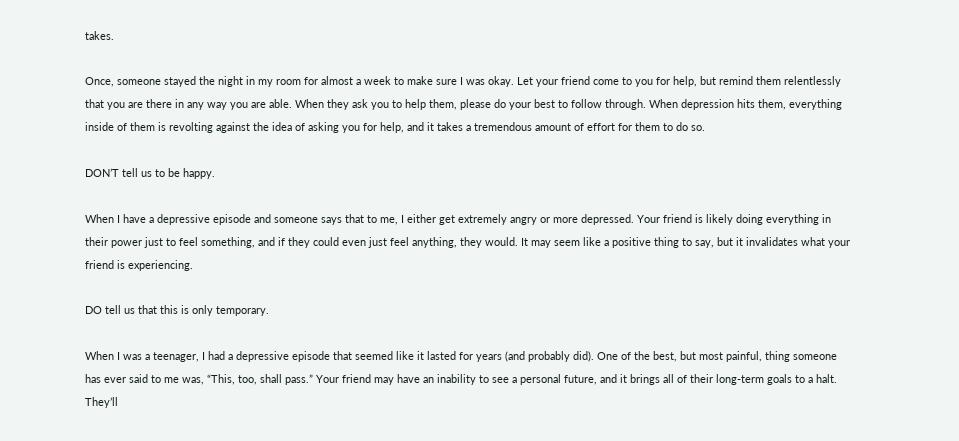takes.

Once, someone stayed the night in my room for almost a week to make sure I was okay. Let your friend come to you for help, but remind them relentlessly that you are there in any way you are able. When they ask you to help them, please do your best to follow through. When depression hits them, everything inside of them is revolting against the idea of asking you for help, and it takes a tremendous amount of effort for them to do so.

DON’T tell us to be happy.

When I have a depressive episode and someone says that to me, I either get extremely angry or more depressed. Your friend is likely doing everything in their power just to feel something, and if they could even just feel anything, they would. It may seem like a positive thing to say, but it invalidates what your friend is experiencing.

DO tell us that this is only temporary.

When I was a teenager, I had a depressive episode that seemed like it lasted for years (and probably did). One of the best, but most painful, thing someone has ever said to me was, “This, too, shall pass.” Your friend may have an inability to see a personal future, and it brings all of their long-term goals to a halt. They’ll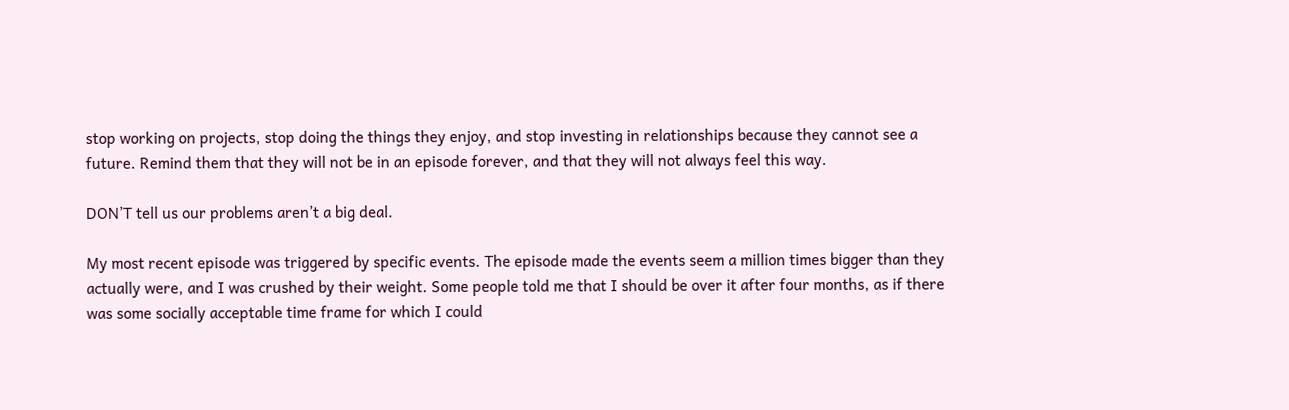stop working on projects, stop doing the things they enjoy, and stop investing in relationships because they cannot see a future. Remind them that they will not be in an episode forever, and that they will not always feel this way.

DON’T tell us our problems aren’t a big deal.

My most recent episode was triggered by specific events. The episode made the events seem a million times bigger than they actually were, and I was crushed by their weight. Some people told me that I should be over it after four months, as if there was some socially acceptable time frame for which I could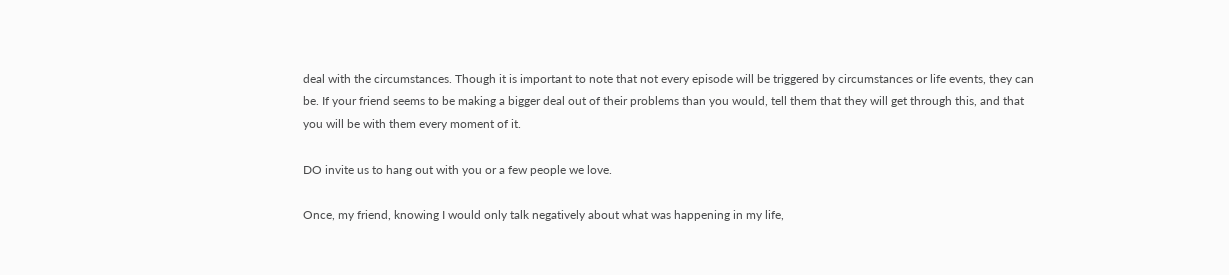deal with the circumstances. Though it is important to note that not every episode will be triggered by circumstances or life events, they can be. If your friend seems to be making a bigger deal out of their problems than you would, tell them that they will get through this, and that you will be with them every moment of it.

DO invite us to hang out with you or a few people we love.

Once, my friend, knowing I would only talk negatively about what was happening in my life,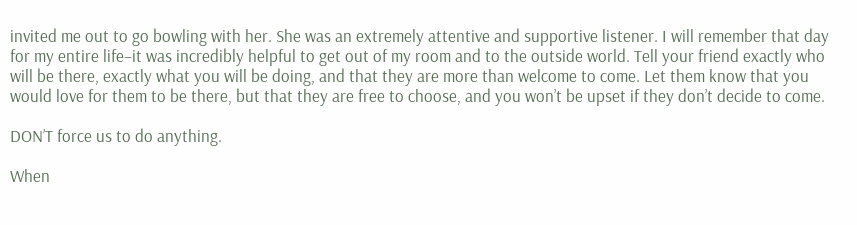invited me out to go bowling with her. She was an extremely attentive and supportive listener. I will remember that day for my entire life–it was incredibly helpful to get out of my room and to the outside world. Tell your friend exactly who will be there, exactly what you will be doing, and that they are more than welcome to come. Let them know that you would love for them to be there, but that they are free to choose, and you won’t be upset if they don’t decide to come.

DON’T force us to do anything.

When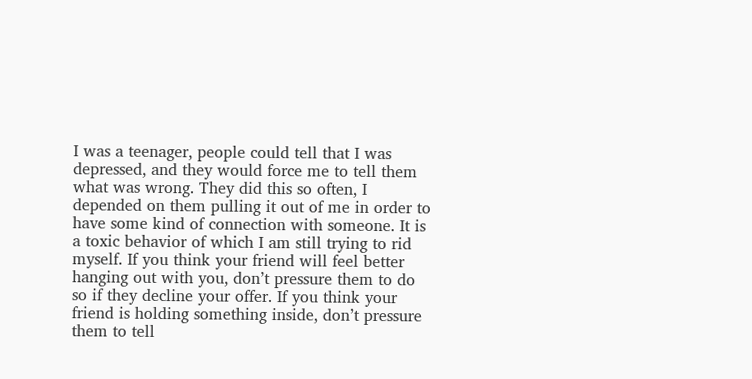I was a teenager, people could tell that I was depressed, and they would force me to tell them what was wrong. They did this so often, I depended on them pulling it out of me in order to have some kind of connection with someone. It is a toxic behavior of which I am still trying to rid myself. If you think your friend will feel better hanging out with you, don’t pressure them to do so if they decline your offer. If you think your friend is holding something inside, don’t pressure them to tell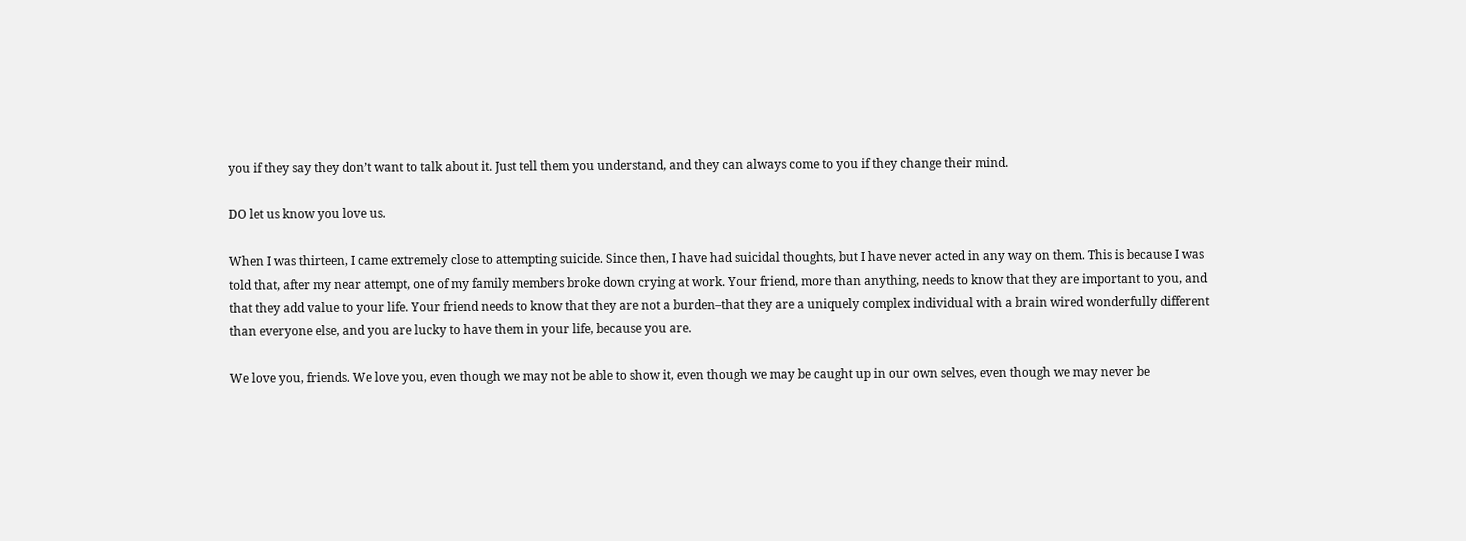you if they say they don’t want to talk about it. Just tell them you understand, and they can always come to you if they change their mind.

DO let us know you love us.

When I was thirteen, I came extremely close to attempting suicide. Since then, I have had suicidal thoughts, but I have never acted in any way on them. This is because I was told that, after my near attempt, one of my family members broke down crying at work. Your friend, more than anything, needs to know that they are important to you, and that they add value to your life. Your friend needs to know that they are not a burden–that they are a uniquely complex individual with a brain wired wonderfully different than everyone else, and you are lucky to have them in your life, because you are.

We love you, friends. We love you, even though we may not be able to show it, even though we may be caught up in our own selves, even though we may never be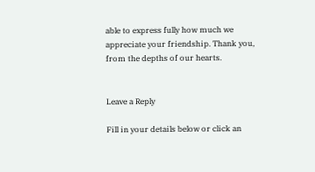able to express fully how much we appreciate your friendship. Thank you, from the depths of our hearts.


Leave a Reply

Fill in your details below or click an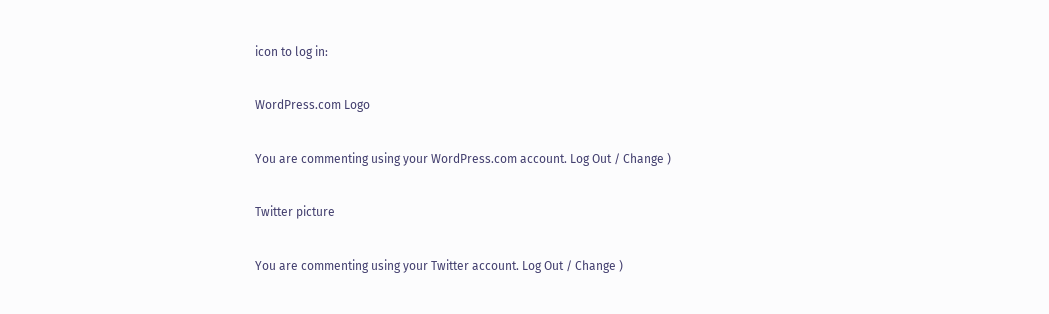icon to log in:

WordPress.com Logo

You are commenting using your WordPress.com account. Log Out / Change )

Twitter picture

You are commenting using your Twitter account. Log Out / Change )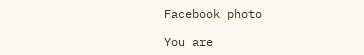Facebook photo

You are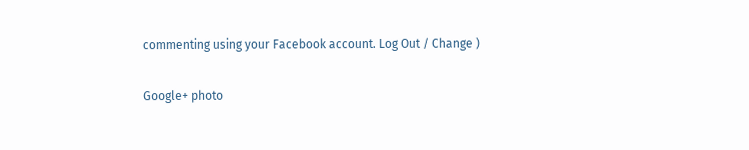commenting using your Facebook account. Log Out / Change )

Google+ photo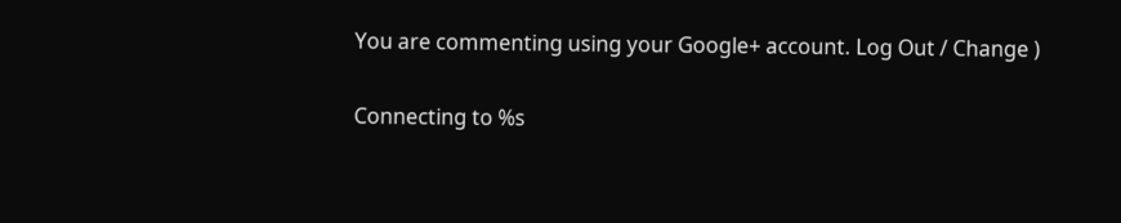You are commenting using your Google+ account. Log Out / Change )

Connecting to %s